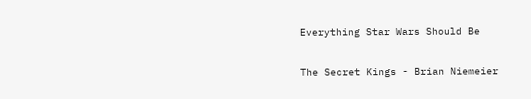Everything Star Wars Should Be

The Secret Kings - Brian Niemeier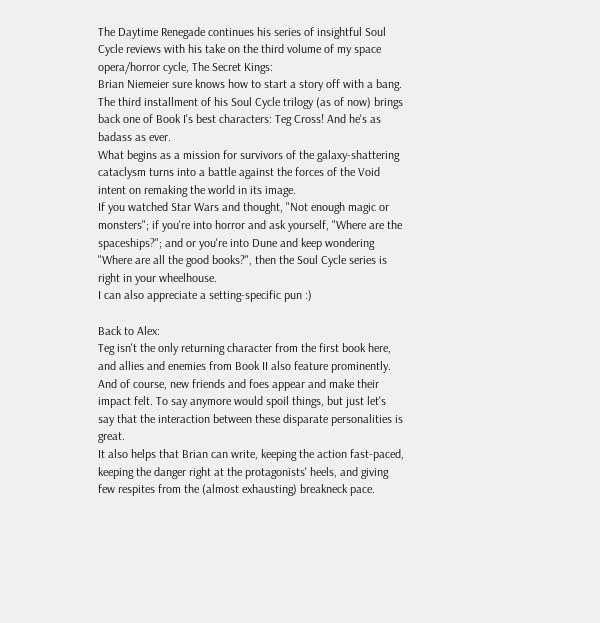The Daytime Renegade continues his series of insightful Soul Cycle reviews with his take on the third volume of my space opera/horror cycle, The Secret Kings:
Brian Niemeier sure knows how to start a story off with a bang.
The third installment of his Soul Cycle trilogy (as of now) brings back one of Book I's best characters: Teg Cross! And he's as badass as ever.
What begins as a mission for survivors of the galaxy-shattering cataclysm turns into a battle against the forces of the Void intent on remaking the world in its image.
If you watched Star Wars and thought, "Not enough magic or monsters"; if you're into horror and ask yourself, "Where are the spaceships?"; and or you're into Dune and keep wondering "Where are all the good books?", then the Soul Cycle series is right in your wheelhouse.
I can also appreciate a setting-specific pun :)

Back to Alex:
Teg isn't the only returning character from the first book here, and allies and enemies from Book II also feature prominently. And of course, new friends and foes appear and make their impact felt. To say anymore would spoil things, but just let's say that the interaction between these disparate personalities is great.
It also helps that Brian can write, keeping the action fast-paced, keeping the danger right at the protagonists' heels, and giving few respites from the (almost exhausting) breakneck pace.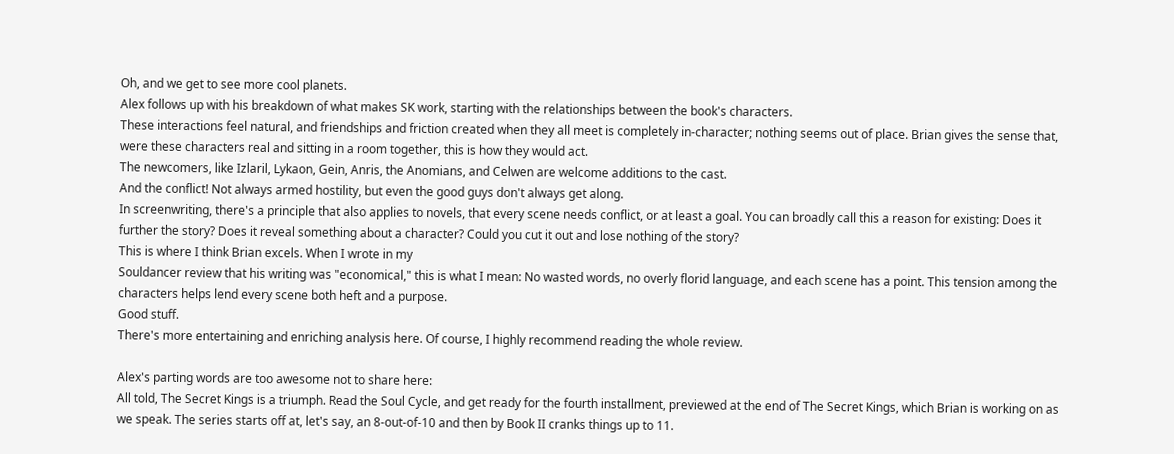Oh, and we get to see more cool planets.
Alex follows up with his breakdown of what makes SK work, starting with the relationships between the book's characters.
These interactions feel natural, and friendships and friction created when they all meet is completely in-character; nothing seems out of place. Brian gives the sense that, were these characters real and sitting in a room together, this is how they would act.
The newcomers, like Izlaril, Lykaon, Gein, Anris, the Anomians, and Celwen are welcome additions to the cast.
And the conflict! Not always armed hostility, but even the good guys don't always get along.
In screenwriting, there's a principle that also applies to novels, that every scene needs conflict, or at least a goal. You can broadly call this a reason for existing: Does it further the story? Does it reveal something about a character? Could you cut it out and lose nothing of the story?
This is where I think Brian excels. When I wrote in my
Souldancer review that his writing was "economical," this is what I mean: No wasted words, no overly florid language, and each scene has a point. This tension among the characters helps lend every scene both heft and a purpose.
Good stuff.
There's more entertaining and enriching analysis here. Of course, I highly recommend reading the whole review.

Alex's parting words are too awesome not to share here:
All told, The Secret Kings is a triumph. Read the Soul Cycle, and get ready for the fourth installment, previewed at the end of The Secret Kings, which Brian is working on as we speak. The series starts off at, let's say, an 8-out-of-10 and then by Book II cranks things up to 11.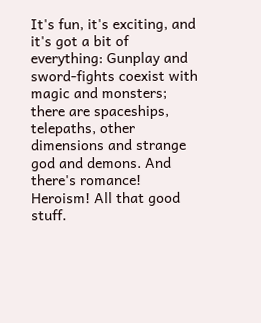It's fun, it's exciting, and it's got a bit of everything: Gunplay and sword-fights coexist with magic and monsters; there are spaceships, telepaths, other dimensions and strange god and demons. And there's romance! Heroism! All that good stuff.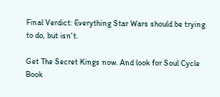Final Verdict: Everything Star Wars should be trying to do, but isn't.

Get The Secret Kings now. And look for Soul Cycle Book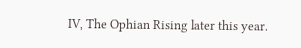IV, The Ophian Rising later this year.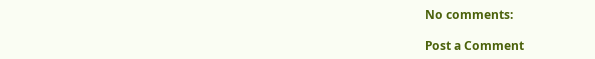No comments:

Post a Comment